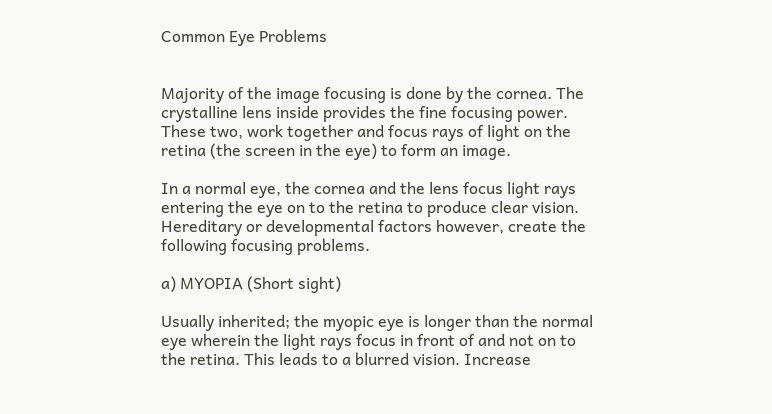Common Eye Problems


Majority of the image focusing is done by the cornea. The crystalline lens inside provides the fine focusing power. These two, work together and focus rays of light on the retina (the screen in the eye) to form an image.

In a normal eye, the cornea and the lens focus light rays entering the eye on to the retina to produce clear vision. Hereditary or developmental factors however, create the following focusing problems.

a) MYOPIA (Short sight)

Usually inherited; the myopic eye is longer than the normal eye wherein the light rays focus in front of and not on to the retina. This leads to a blurred vision. Increase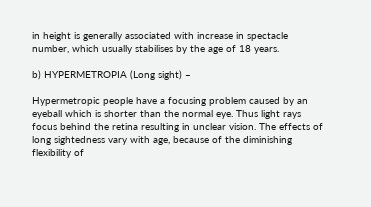in height is generally associated with increase in spectacle number, which usually stabilises by the age of 18 years.

b) HYPERMETROPIA (Long sight) –

Hypermetropic people have a focusing problem caused by an eyeball which is shorter than the normal eye. Thus light rays focus behind the retina resulting in unclear vision. The effects of long sightedness vary with age, because of the diminishing flexibility of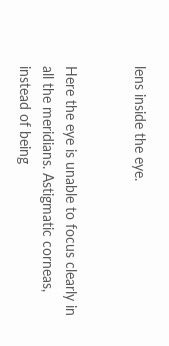lens inside the eye.


Here the eye is unable to focus clearly in all the meridians. Astigmatic corneas, instead of being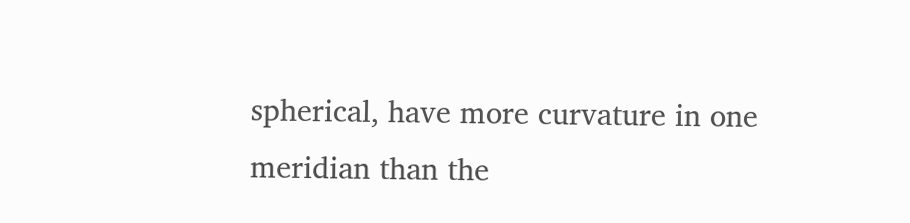spherical, have more curvature in one meridian than the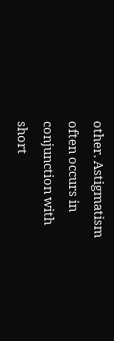other. Astigmatism often occurs in conjunction with short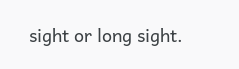sight or long sight.